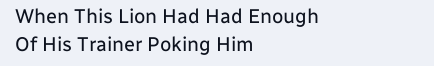When This Lion Had Had Enough Of His Trainer Poking Him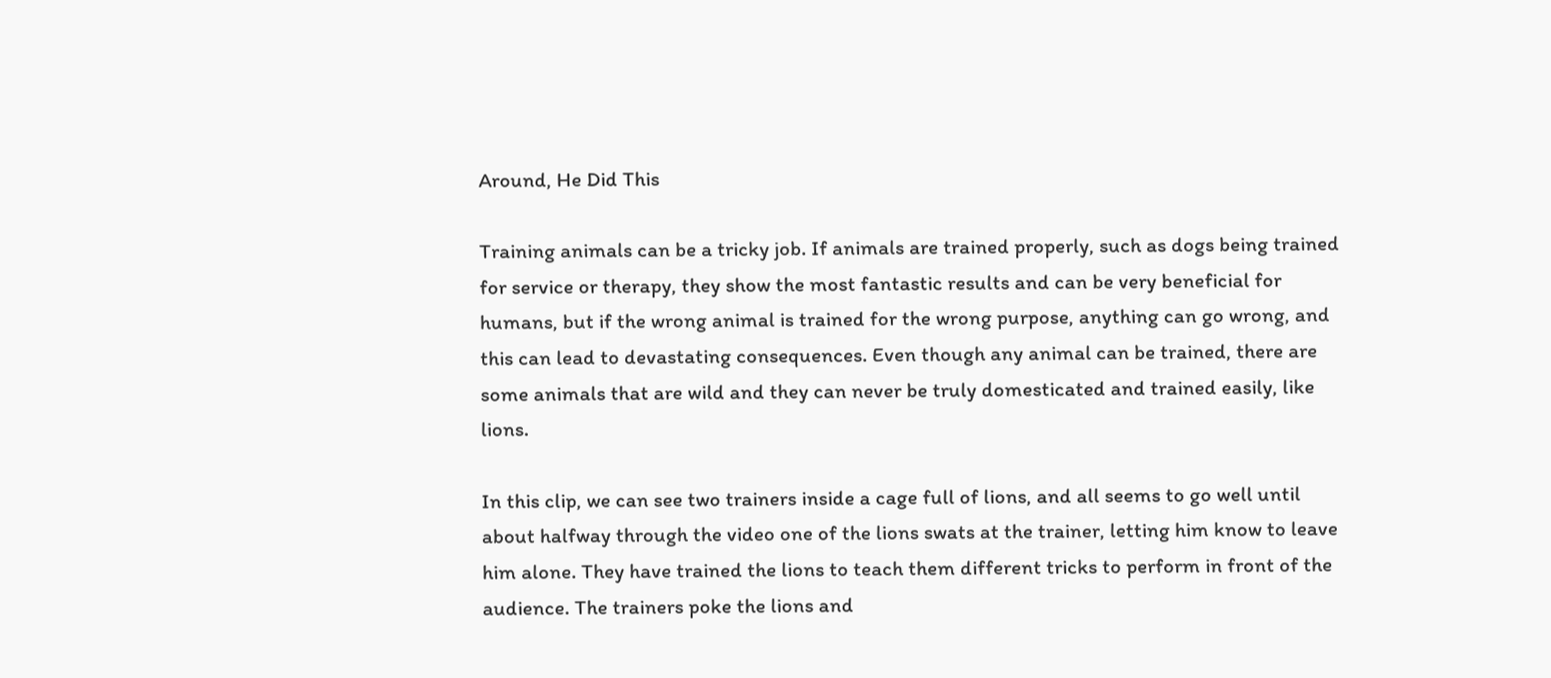Around, He Did This

Training animals can be a tricky job. If animals are trained properly, such as dogs being trained for service or therapy, they show the most fantastic results and can be very beneficial for humans, but if the wrong animal is trained for the wrong purpose, anything can go wrong, and this can lead to devastating consequences. Even though any animal can be trained, there are some animals that are wild and they can never be truly domesticated and trained easily, like lions.

In this clip, we can see two trainers inside a cage full of lions, and all seems to go well until about halfway through the video one of the lions swats at the trainer, letting him know to leave him alone. They have trained the lions to teach them different tricks to perform in front of the audience. The trainers poke the lions and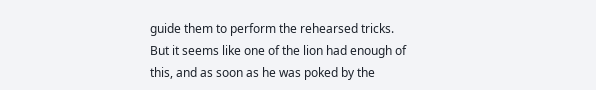guide them to perform the rehearsed tricks. But it seems like one of the lion had enough of this, and as soon as he was poked by the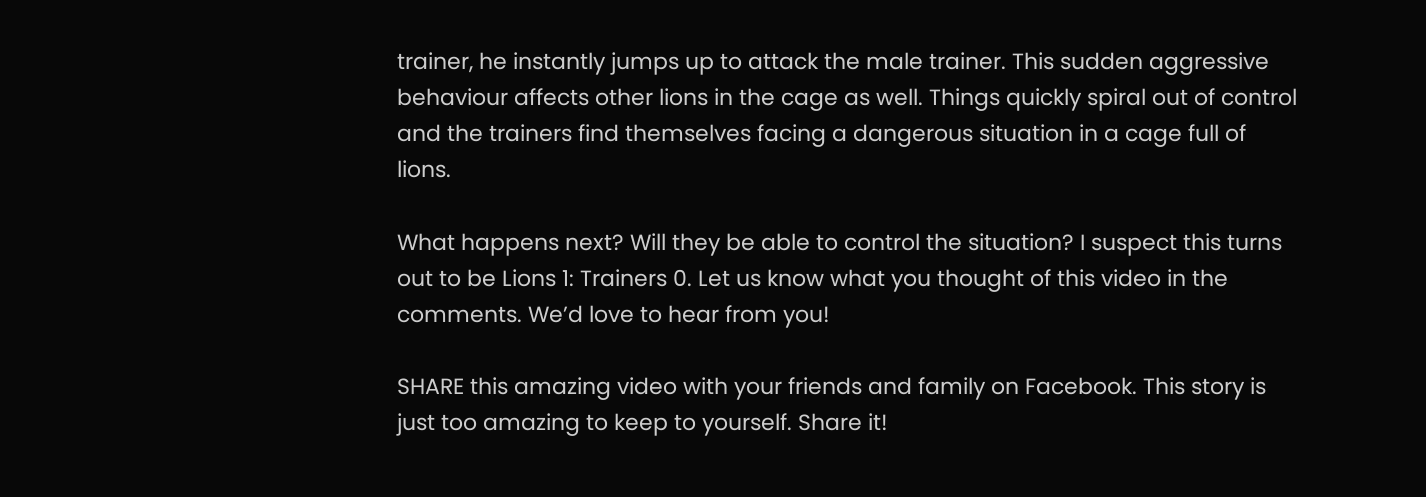trainer, he instantly jumps up to attack the male trainer. This sudden aggressive behaviour affects other lions in the cage as well. Things quickly spiral out of control and the trainers find themselves facing a dangerous situation in a cage full of lions.

What happens next? Will they be able to control the situation? I suspect this turns out to be Lions 1: Trainers 0. Let us know what you thought of this video in the comments. We’d love to hear from you!

SHARE this amazing video with your friends and family on Facebook. This story is just too amazing to keep to yourself. Share it!